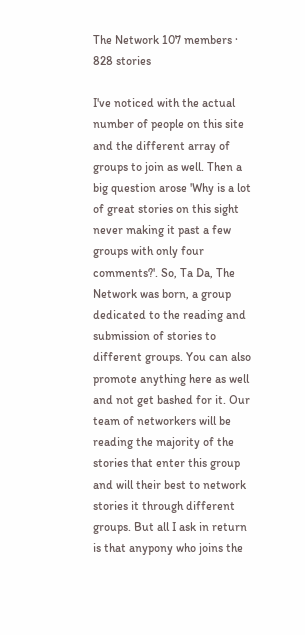The Network 107 members · 828 stories

I've noticed with the actual number of people on this site and the different array of groups to join as well. Then a big question arose 'Why is a lot of great stories on this sight never making it past a few groups with only four comments?'. So, Ta Da, The Network was born, a group dedicated to the reading and submission of stories to different groups. You can also promote anything here as well and not get bashed for it. Our team of networkers will be reading the majority of the stories that enter this group and will their best to network stories it through different groups. But all I ask in return is that anypony who joins the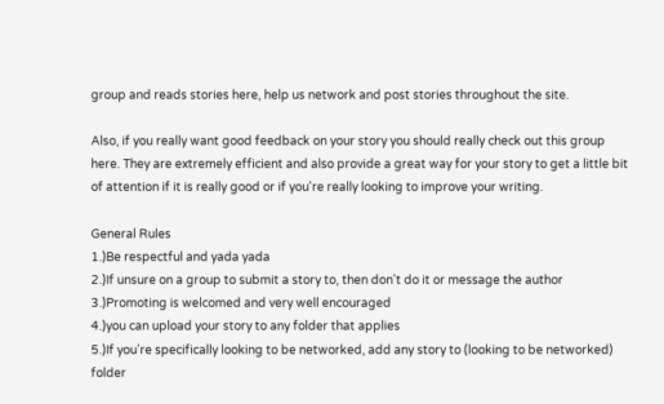group and reads stories here, help us network and post stories throughout the site.

Also, if you really want good feedback on your story you should really check out this group here. They are extremely efficient and also provide a great way for your story to get a little bit of attention if it is really good or if you're really looking to improve your writing.

General Rules
1.)Be respectful and yada yada
2.)If unsure on a group to submit a story to, then don't do it or message the author
3.)Promoting is welcomed and very well encouraged
4.)you can upload your story to any folder that applies
5.)If you're specifically looking to be networked, add any story to (looking to be networked) folder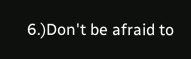6.)Don't be afraid to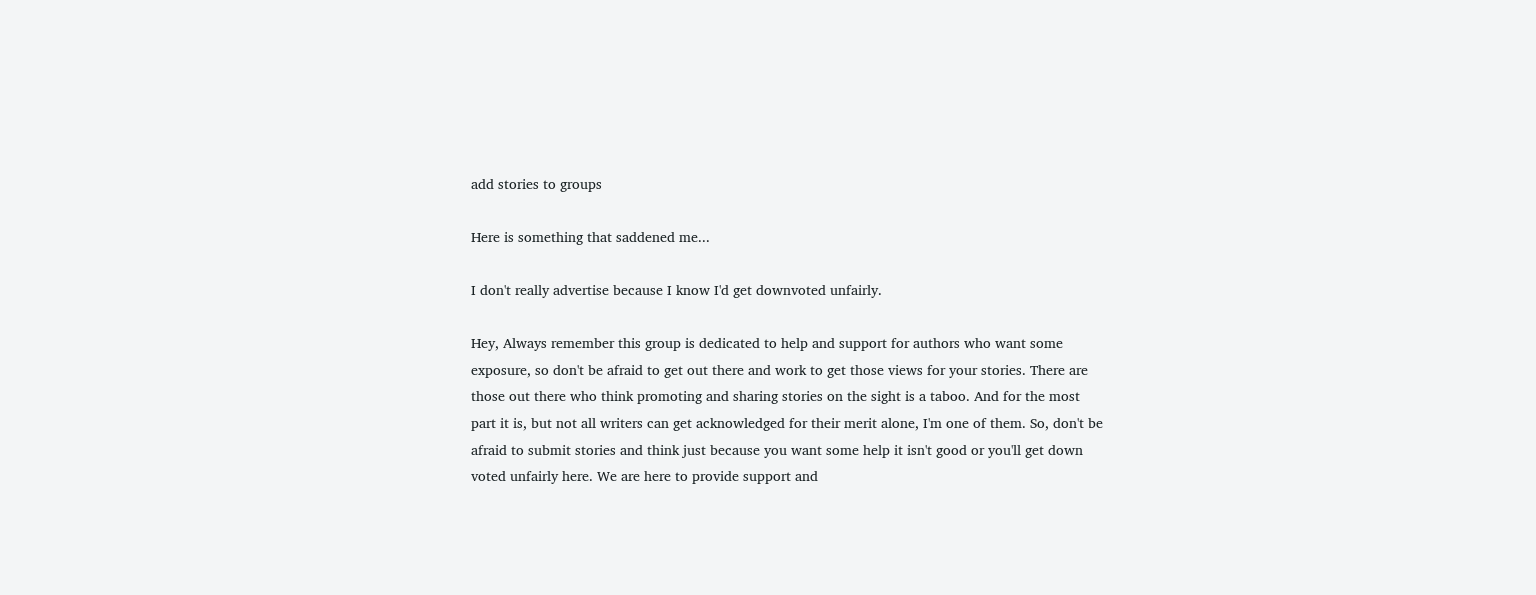add stories to groups

Here is something that saddened me...

I don't really advertise because I know I'd get downvoted unfairly.

Hey, Always remember this group is dedicated to help and support for authors who want some exposure, so don't be afraid to get out there and work to get those views for your stories. There are those out there who think promoting and sharing stories on the sight is a taboo. And for the most part it is, but not all writers can get acknowledged for their merit alone, I'm one of them. So, don't be afraid to submit stories and think just because you want some help it isn't good or you'll get down voted unfairly here. We are here to provide support and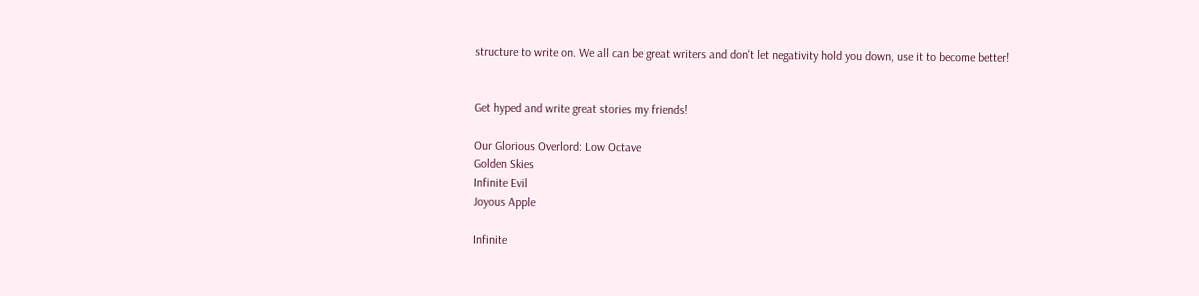structure to write on. We all can be great writers and don't let negativity hold you down, use it to become better!


Get hyped and write great stories my friends!

Our Glorious Overlord: Low Octave
Golden Skies
Infinite Evil
Joyous Apple

Infinite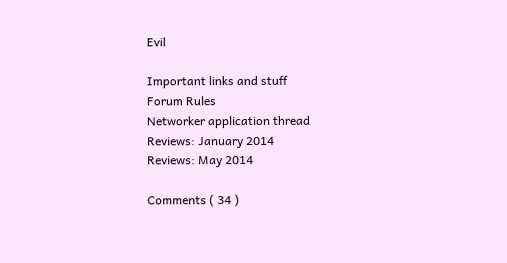Evil

Important links and stuff
Forum Rules
Networker application thread
Reviews: January 2014
Reviews: May 2014

Comments ( 34 )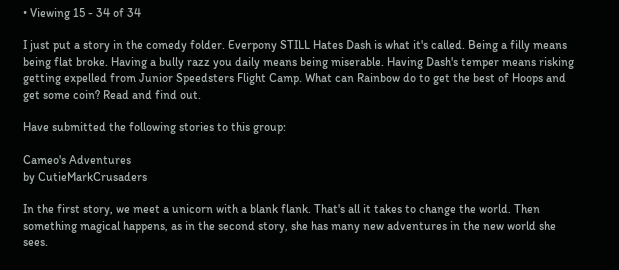• Viewing 15 - 34 of 34

I just put a story in the comedy folder. Everpony STILL Hates Dash is what it's called. Being a filly means being flat broke. Having a bully razz you daily means being miserable. Having Dash's temper means risking getting expelled from Junior Speedsters Flight Camp. What can Rainbow do to get the best of Hoops and get some coin? Read and find out.

Have submitted the following stories to this group:

Cameo's Adventures
by CutieMarkCrusaders

In the first story, we meet a unicorn with a blank flank. That's all it takes to change the world. Then something magical happens, as in the second story, she has many new adventures in the new world she sees.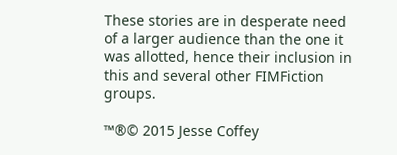These stories are in desperate need of a larger audience than the one it was allotted, hence their inclusion in this and several other FIMFiction groups.

™®© 2015 Jesse Coffey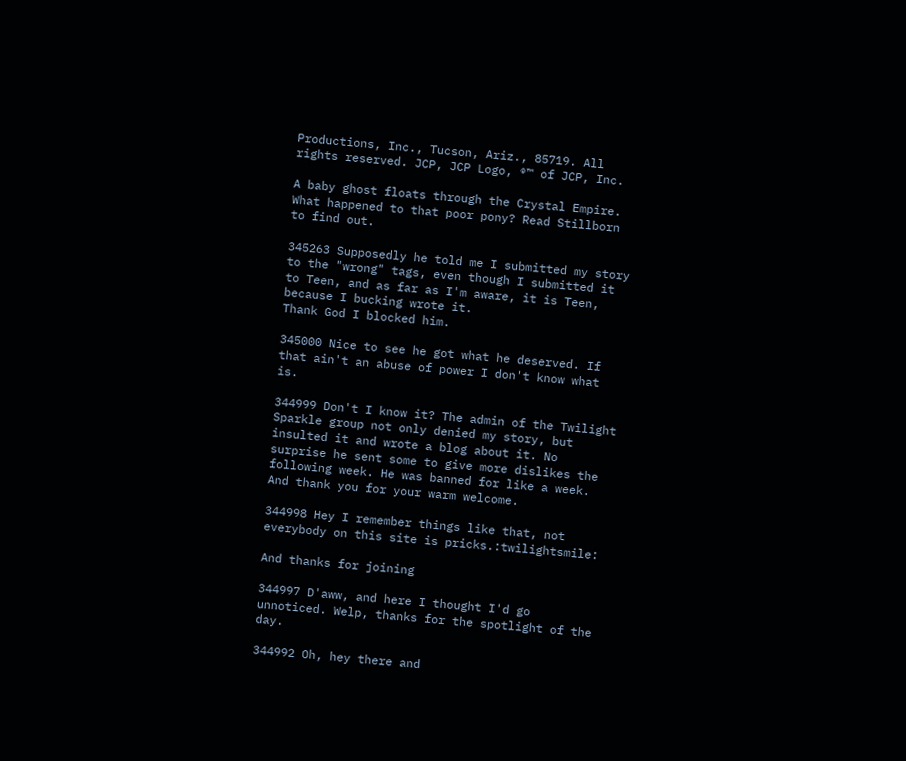Productions, Inc., Tucson, Ariz., 85719. All rights reserved. JCP, JCP Logo, ®™ of JCP, Inc.

A baby ghost floats through the Crystal Empire. What happened to that poor pony? Read Stillborn to find out.

345263 Supposedly he told me I submitted my story to the "wrong" tags, even though I submitted it to Teen, and as far as I'm aware, it is Teen, because I bucking wrote it.
Thank God I blocked him.

345000 Nice to see he got what he deserved. If that ain't an abuse of power I don't know what is.

344999 Don't I know it? The admin of the Twilight Sparkle group not only denied my story, but insulted it and wrote a blog about it. No surprise he sent some to give more dislikes the following week. He was banned for like a week.
And thank you for your warm welcome.

344998 Hey I remember things like that, not everybody on this site is pricks.:twilightsmile:

And thanks for joining

344997 D'aww, and here I thought I'd go unnoticed. Welp, thanks for the spotlight of the day.

344992 Oh, hey there and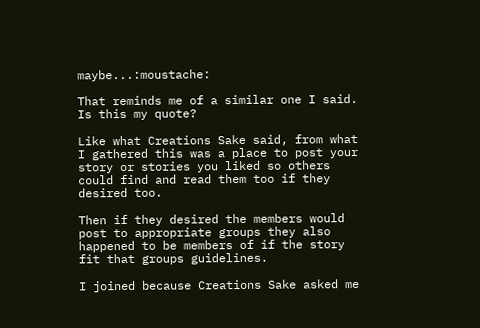maybe...:moustache:

That reminds me of a similar one I said. Is this my quote?

Like what Creations Sake said, from what I gathered this was a place to post your story or stories you liked so others could find and read them too if they desired too.

Then if they desired the members would post to appropriate groups they also happened to be members of if the story fit that groups guidelines.

I joined because Creations Sake asked me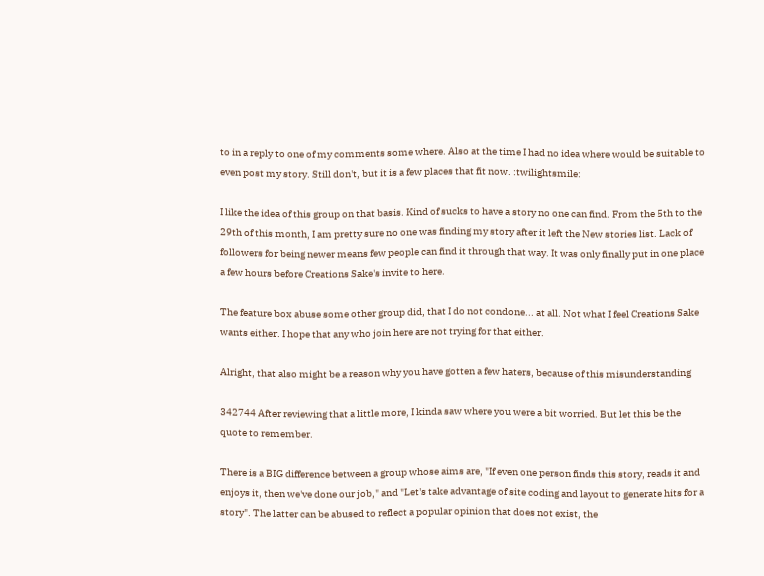to in a reply to one of my comments some where. Also at the time I had no idea where would be suitable to even post my story. Still don't, but it is a few places that fit now. :twilightsmile:

I like the idea of this group on that basis. Kind of sucks to have a story no one can find. From the 5th to the 29th of this month, I am pretty sure no one was finding my story after it left the New stories list. Lack of followers for being newer means few people can find it through that way. It was only finally put in one place a few hours before Creations Sake's invite to here.

The feature box abuse some other group did, that I do not condone... at all. Not what I feel Creations Sake wants either. I hope that any who join here are not trying for that either.

Alright, that also might be a reason why you have gotten a few haters, because of this misunderstanding

342744 After reviewing that a little more, I kinda saw where you were a bit worried. But let this be the quote to remember.

There is a BIG difference between a group whose aims are, "If even one person finds this story, reads it and enjoys it, then we've done our job," and "Let's take advantage of site coding and layout to generate hits for a story". The latter can be abused to reflect a popular opinion that does not exist, the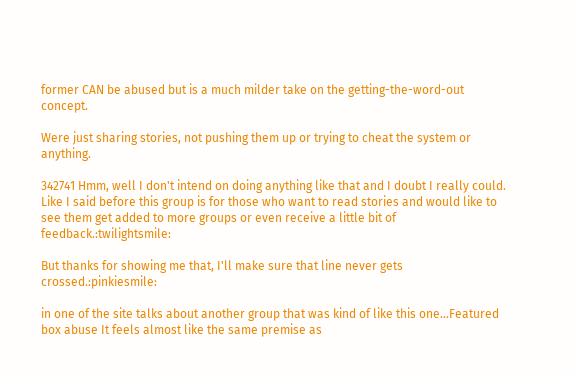former CAN be abused but is a much milder take on the getting-the-word-out concept.

Were just sharing stories, not pushing them up or trying to cheat the system or anything.

342741 Hmm, well I don't intend on doing anything like that and I doubt I really could. Like I said before this group is for those who want to read stories and would like to see them get added to more groups or even receive a little bit of feedback.:twilightsmile:

But thanks for showing me that, I'll make sure that line never gets crossed.:pinkiesmile:

in one of the site talks about another group that was kind of like this one...Featured box abuse It feels almost like the same premise as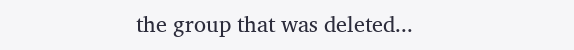the group that was deleted...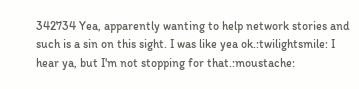342734 Yea, apparently wanting to help network stories and such is a sin on this sight. I was like yea ok.:twilightsmile: I hear ya, but I'm not stopping for that.:moustache: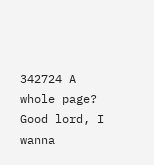342724 A whole page? Good lord, I wanna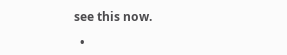see this now.

  •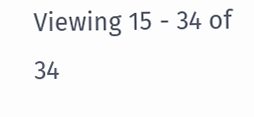Viewing 15 - 34 of 34